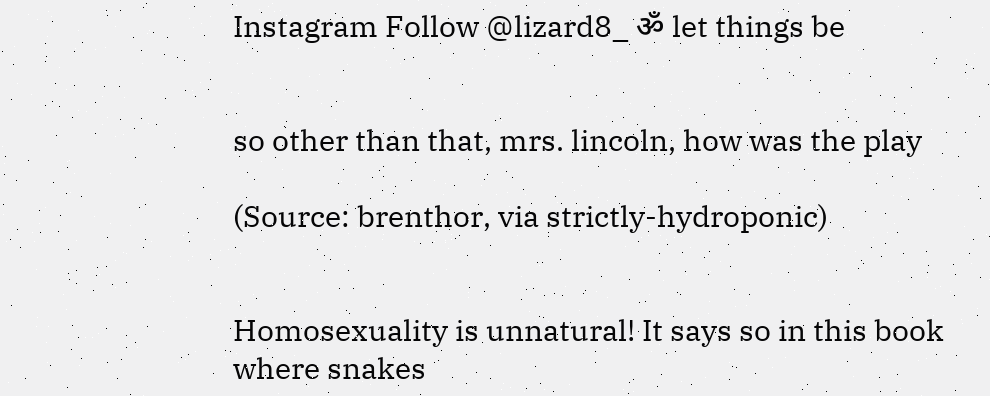Instagram Follow @lizard8_ ॐ let things be


so other than that, mrs. lincoln, how was the play

(Source: brenthor, via strictly-hydroponic)


Homosexuality is unnatural! It says so in this book where snakes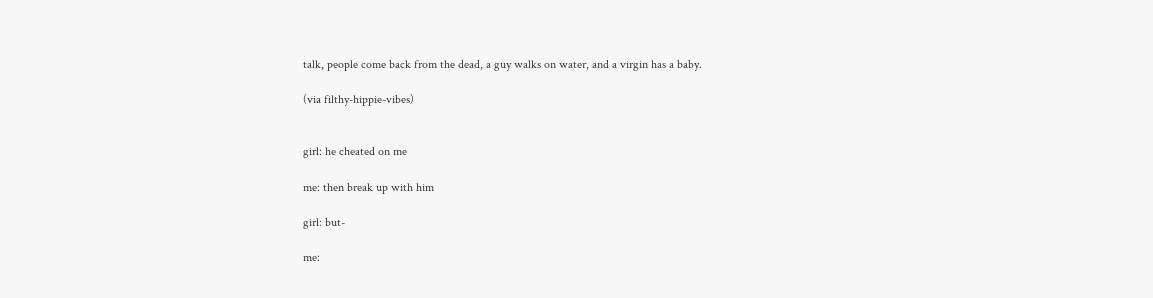talk, people come back from the dead, a guy walks on water, and a virgin has a baby.

(via filthy-hippie-vibes)


girl: he cheated on me

me: then break up with him

girl: but-

me: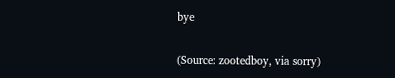bye

(Source: zootedboy, via sorry)